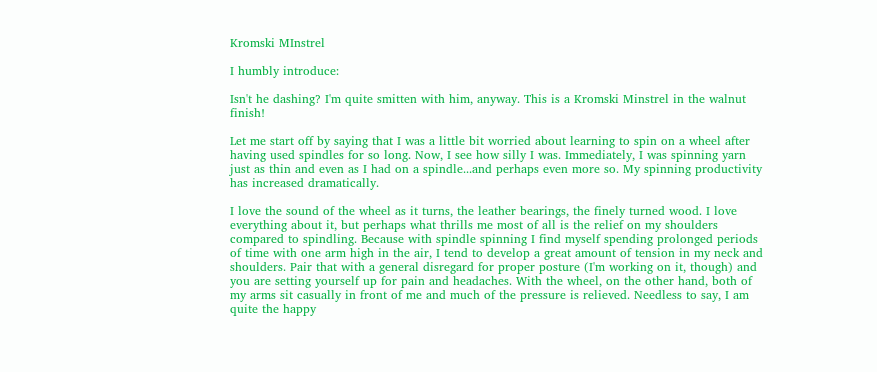Kromski MInstrel

I humbly introduce:

Isn't he dashing? I'm quite smitten with him, anyway. This is a Kromski Minstrel in the walnut finish!

Let me start off by saying that I was a little bit worried about learning to spin on a wheel after having used spindles for so long. Now, I see how silly I was. Immediately, I was spinning yarn just as thin and even as I had on a spindle...and perhaps even more so. My spinning productivity has increased dramatically.

I love the sound of the wheel as it turns, the leather bearings, the finely turned wood. I love everything about it, but perhaps what thrills me most of all is the relief on my shoulders compared to spindling. Because with spindle spinning I find myself spending prolonged periods of time with one arm high in the air, I tend to develop a great amount of tension in my neck and shoulders. Pair that with a general disregard for proper posture (I'm working on it, though) and you are setting yourself up for pain and headaches. With the wheel, on the other hand, both of my arms sit casually in front of me and much of the pressure is relieved. Needless to say, I am quite the happy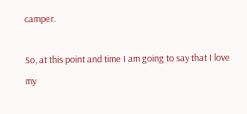camper.

So, at this point and time I am going to say that I love my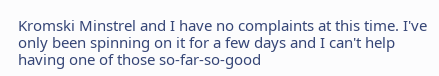Kromski Minstrel and I have no complaints at this time. I've only been spinning on it for a few days and I can't help having one of those so-far-so-good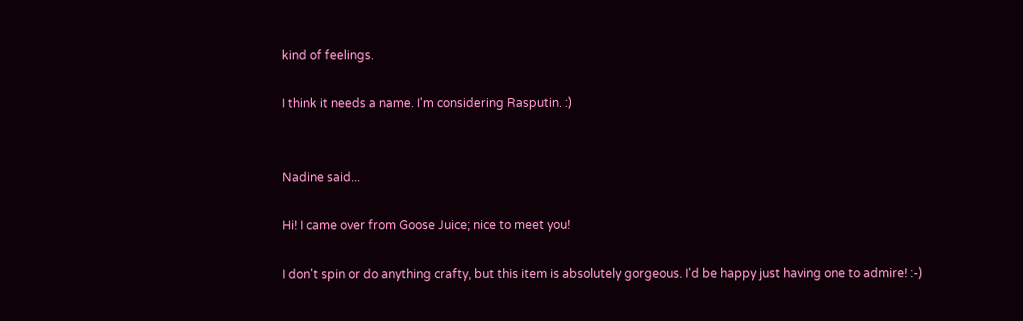kind of feelings.

I think it needs a name. I'm considering Rasputin. :)


Nadine said...

Hi! I came over from Goose Juice; nice to meet you!

I don't spin or do anything crafty, but this item is absolutely gorgeous. I'd be happy just having one to admire! :-)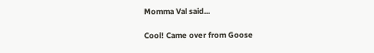Momma Val said...

Cool! Came over from Goose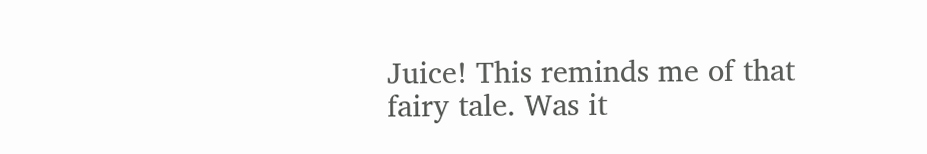Juice! This reminds me of that fairy tale. Was it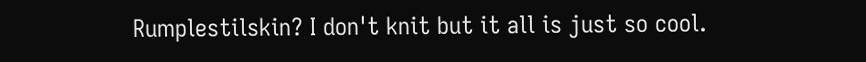Rumplestilskin? I don't knit but it all is just so cool.